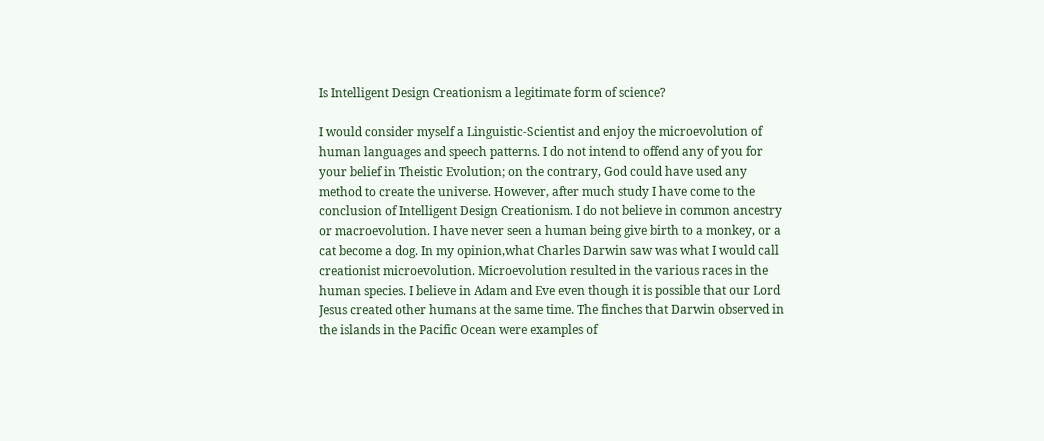Is Intelligent Design Creationism a legitimate form of science?

I would consider myself a Linguistic-Scientist and enjoy the microevolution of human languages and speech patterns. I do not intend to offend any of you for your belief in Theistic Evolution; on the contrary, God could have used any method to create the universe. However, after much study I have come to the conclusion of Intelligent Design Creationism. I do not believe in common ancestry or macroevolution. I have never seen a human being give birth to a monkey, or a cat become a dog. In my opinion,what Charles Darwin saw was what I would call creationist microevolution. Microevolution resulted in the various races in the human species. I believe in Adam and Eve even though it is possible that our Lord Jesus created other humans at the same time. The finches that Darwin observed in the islands in the Pacific Ocean were examples of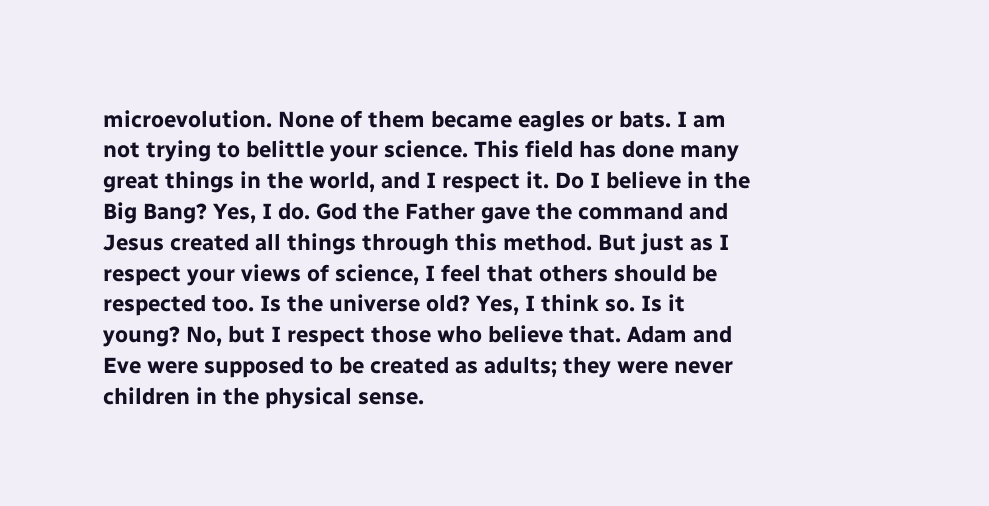microevolution. None of them became eagles or bats. I am not trying to belittle your science. This field has done many great things in the world, and I respect it. Do I believe in the Big Bang? Yes, I do. God the Father gave the command and Jesus created all things through this method. But just as I respect your views of science, I feel that others should be respected too. Is the universe old? Yes, I think so. Is it young? No, but I respect those who believe that. Adam and Eve were supposed to be created as adults; they were never children in the physical sense.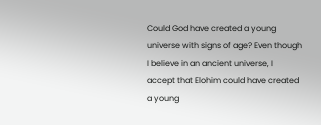Could God have created a young universe with signs of age? Even though I believe in an ancient universe, I accept that Elohim could have created a young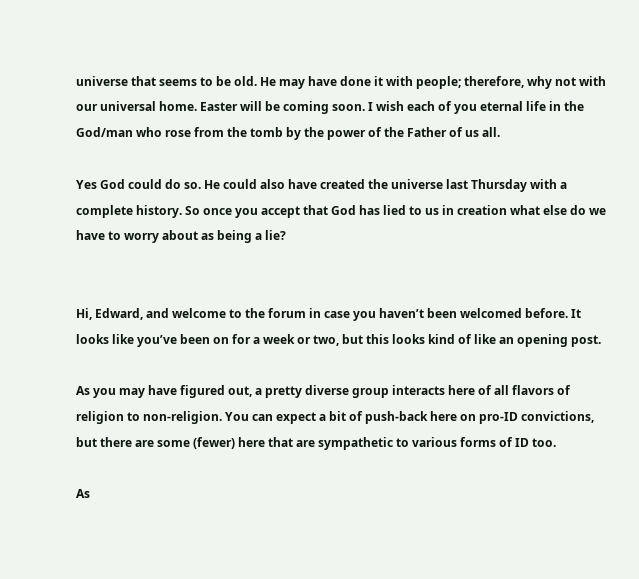universe that seems to be old. He may have done it with people; therefore, why not with our universal home. Easter will be coming soon. I wish each of you eternal life in the God/man who rose from the tomb by the power of the Father of us all.

Yes God could do so. He could also have created the universe last Thursday with a complete history. So once you accept that God has lied to us in creation what else do we have to worry about as being a lie?


Hi, Edward, and welcome to the forum in case you haven’t been welcomed before. It looks like you’ve been on for a week or two, but this looks kind of like an opening post.

As you may have figured out, a pretty diverse group interacts here of all flavors of religion to non-religion. You can expect a bit of push-back here on pro-ID convictions, but there are some (fewer) here that are sympathetic to various forms of ID too.

As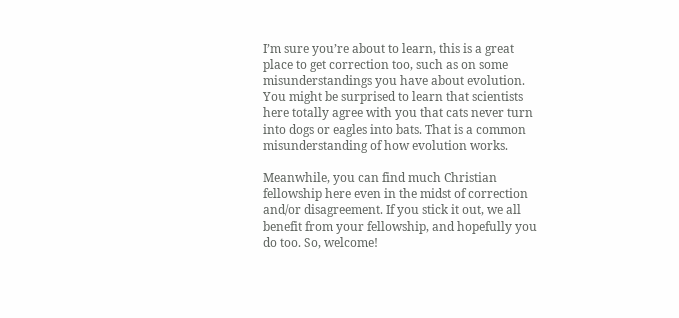I’m sure you’re about to learn, this is a great place to get correction too, such as on some misunderstandings you have about evolution. You might be surprised to learn that scientists here totally agree with you that cats never turn into dogs or eagles into bats. That is a common misunderstanding of how evolution works.

Meanwhile, you can find much Christian fellowship here even in the midst of correction and/or disagreement. If you stick it out, we all benefit from your fellowship, and hopefully you do too. So, welcome!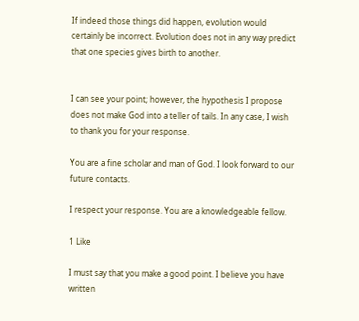If indeed those things did happen, evolution would certainly be incorrect. Evolution does not in any way predict that one species gives birth to another.


I can see your point; however, the hypothesis I propose does not make God into a teller of tails. In any case, I wish to thank you for your response.

You are a fine scholar and man of God. I look forward to our future contacts.

I respect your response. You are a knowledgeable fellow.

1 Like

I must say that you make a good point. I believe you have written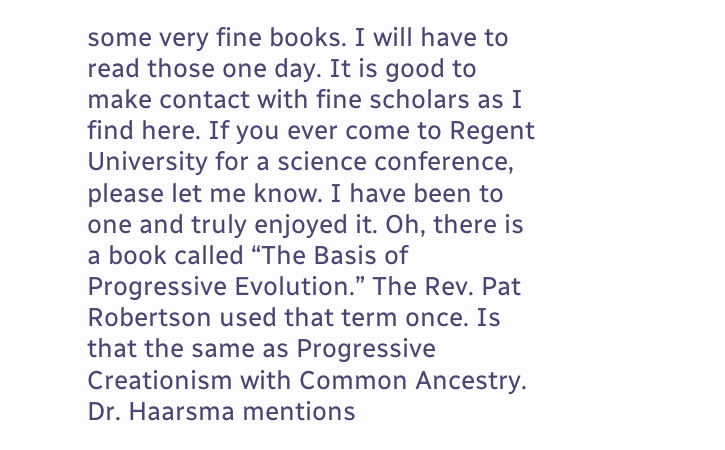some very fine books. I will have to read those one day. It is good to make contact with fine scholars as I find here. If you ever come to Regent University for a science conference, please let me know. I have been to one and truly enjoyed it. Oh, there is a book called “The Basis of Progressive Evolution.” The Rev. Pat Robertson used that term once. Is that the same as Progressive Creationism with Common Ancestry. Dr. Haarsma mentions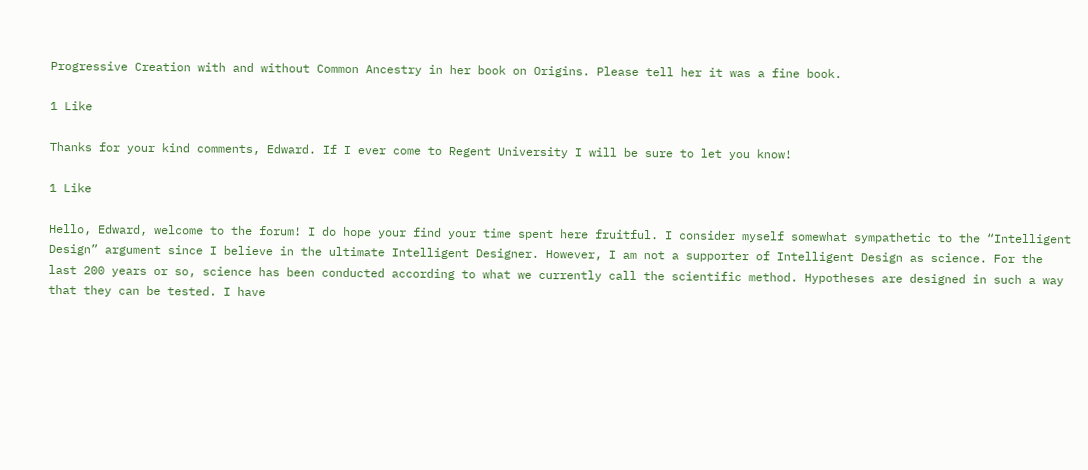Progressive Creation with and without Common Ancestry in her book on Origins. Please tell her it was a fine book.

1 Like

Thanks for your kind comments, Edward. If I ever come to Regent University I will be sure to let you know!

1 Like

Hello, Edward, welcome to the forum! I do hope your find your time spent here fruitful. I consider myself somewhat sympathetic to the “Intelligent Design” argument since I believe in the ultimate Intelligent Designer. However, I am not a supporter of Intelligent Design as science. For the last 200 years or so, science has been conducted according to what we currently call the scientific method. Hypotheses are designed in such a way that they can be tested. I have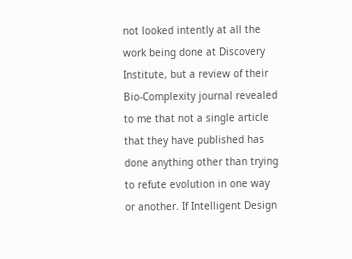not looked intently at all the work being done at Discovery Institute, but a review of their Bio-Complexity journal revealed to me that not a single article that they have published has done anything other than trying to refute evolution in one way or another. If Intelligent Design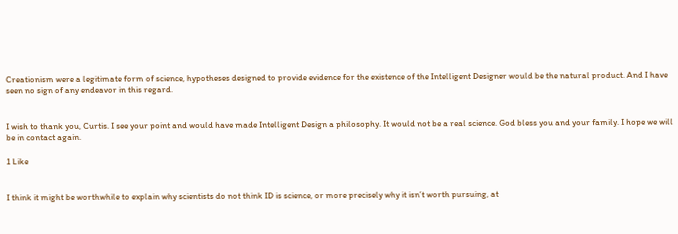Creationism were a legitimate form of science, hypotheses designed to provide evidence for the existence of the Intelligent Designer would be the natural product. And I have seen no sign of any endeavor in this regard.


I wish to thank you, Curtis. I see your point and would have made Intelligent Design a philosophy. It would not be a real science. God bless you and your family. I hope we will be in contact again.

1 Like


I think it might be worthwhile to explain why scientists do not think ID is science, or more precisely why it isn’t worth pursuing, at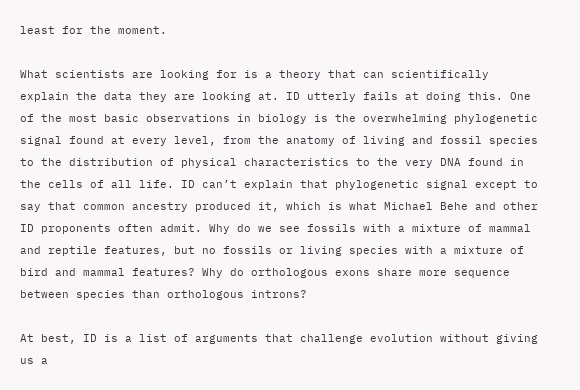least for the moment.

What scientists are looking for is a theory that can scientifically explain the data they are looking at. ID utterly fails at doing this. One of the most basic observations in biology is the overwhelming phylogenetic signal found at every level, from the anatomy of living and fossil species to the distribution of physical characteristics to the very DNA found in the cells of all life. ID can’t explain that phylogenetic signal except to say that common ancestry produced it, which is what Michael Behe and other ID proponents often admit. Why do we see fossils with a mixture of mammal and reptile features, but no fossils or living species with a mixture of bird and mammal features? Why do orthologous exons share more sequence between species than orthologous introns?

At best, ID is a list of arguments that challenge evolution without giving us a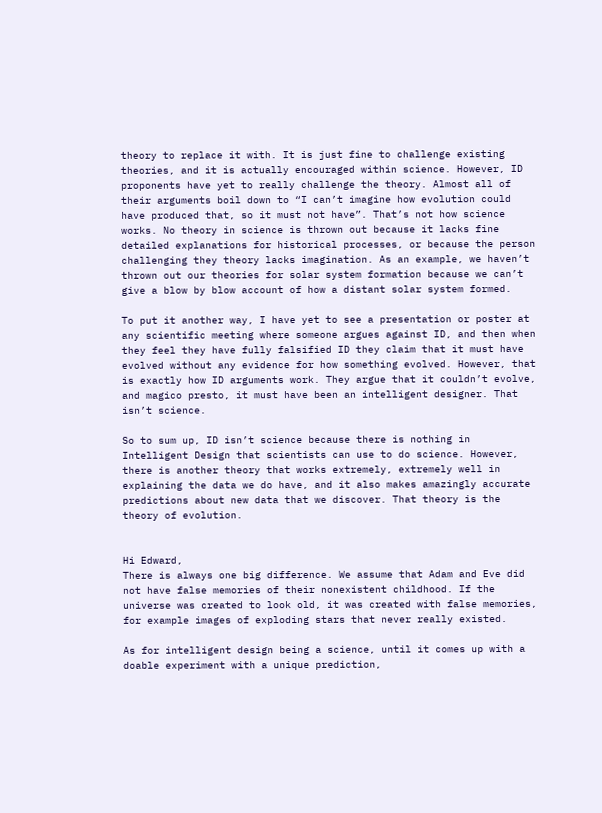theory to replace it with. It is just fine to challenge existing theories, and it is actually encouraged within science. However, ID proponents have yet to really challenge the theory. Almost all of their arguments boil down to “I can’t imagine how evolution could have produced that, so it must not have”. That’s not how science works. No theory in science is thrown out because it lacks fine detailed explanations for historical processes, or because the person challenging they theory lacks imagination. As an example, we haven’t thrown out our theories for solar system formation because we can’t give a blow by blow account of how a distant solar system formed.

To put it another way, I have yet to see a presentation or poster at any scientific meeting where someone argues against ID, and then when they feel they have fully falsified ID they claim that it must have evolved without any evidence for how something evolved. However, that is exactly how ID arguments work. They argue that it couldn’t evolve, and magico presto, it must have been an intelligent designer. That isn’t science.

So to sum up, ID isn’t science because there is nothing in Intelligent Design that scientists can use to do science. However, there is another theory that works extremely, extremely well in explaining the data we do have, and it also makes amazingly accurate predictions about new data that we discover. That theory is the theory of evolution.


Hi Edward,
There is always one big difference. We assume that Adam and Eve did not have false memories of their nonexistent childhood. If the universe was created to look old, it was created with false memories, for example images of exploding stars that never really existed.

As for intelligent design being a science, until it comes up with a doable experiment with a unique prediction,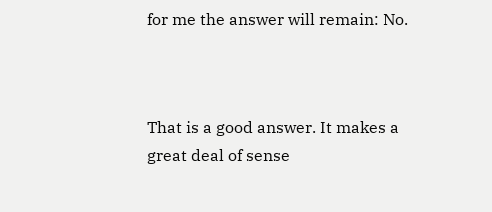for me the answer will remain: No.



That is a good answer. It makes a great deal of sense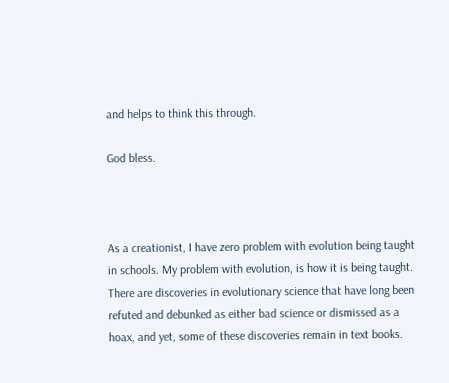and helps to think this through.

God bless.



As a creationist, I have zero problem with evolution being taught in schools. My problem with evolution, is how it is being taught. There are discoveries in evolutionary science that have long been refuted and debunked as either bad science or dismissed as a hoax, and yet, some of these discoveries remain in text books.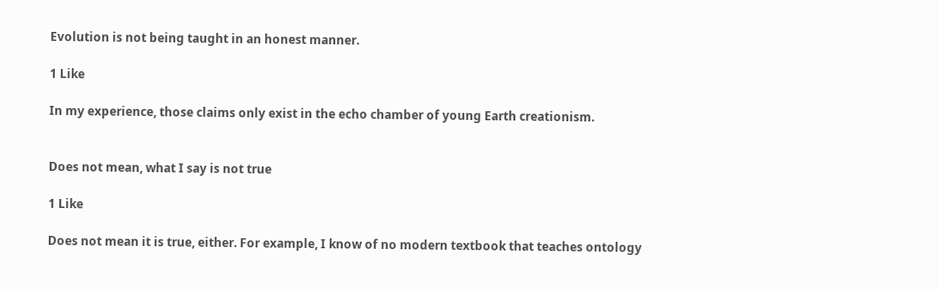Evolution is not being taught in an honest manner.

1 Like

In my experience, those claims only exist in the echo chamber of young Earth creationism.


Does not mean, what I say is not true

1 Like

Does not mean it is true, either. For example, I know of no modern textbook that teaches ontology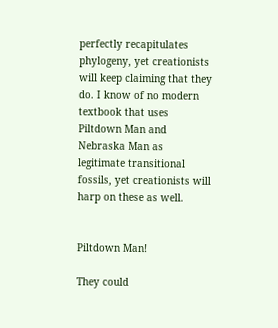perfectly recapitulates phylogeny, yet creationists will keep claiming that they do. I know of no modern textbook that uses Piltdown Man and Nebraska Man as legitimate transitional fossils, yet creationists will harp on these as well.


Piltdown Man!

They could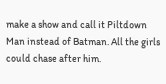make a show and call it Piltdown Man instead of Batman. All the girls could chase after him.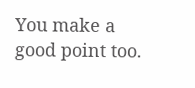You make a good point too.